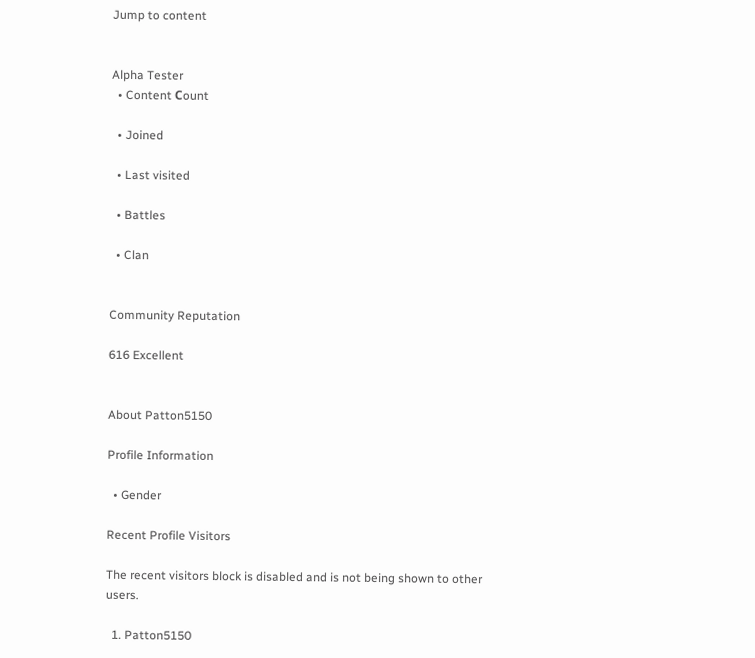Jump to content


Alpha Tester
  • Content Сount

  • Joined

  • Last visited

  • Battles

  • Clan


Community Reputation

616 Excellent


About Patton5150

Profile Information

  • Gender

Recent Profile Visitors

The recent visitors block is disabled and is not being shown to other users.

  1. Patton5150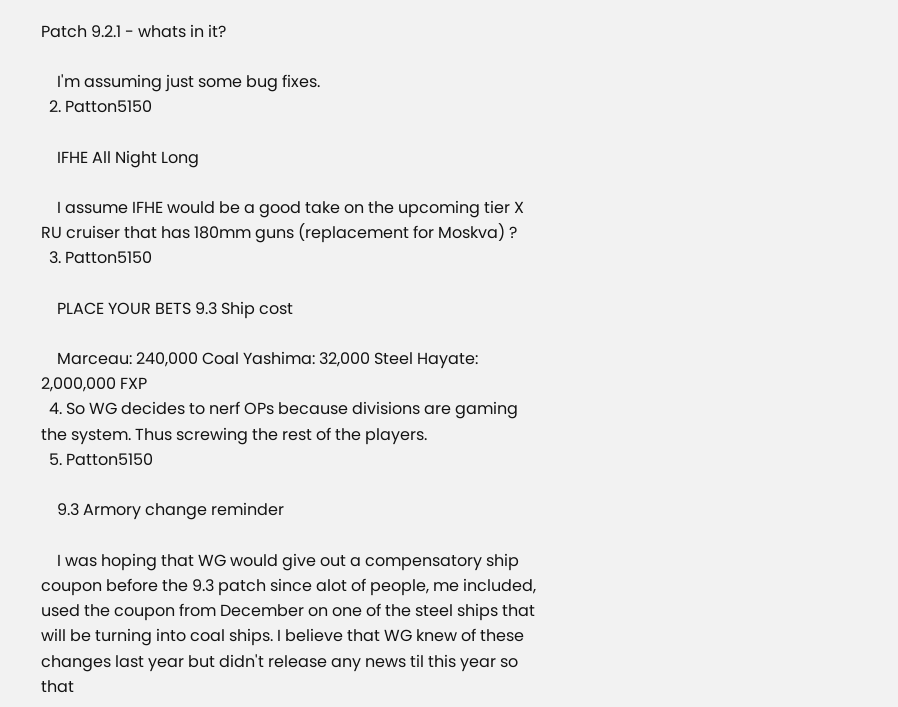Patch 9.2.1 - whats in it?

    I'm assuming just some bug fixes.
  2. Patton5150

    IFHE All Night Long

    I assume IFHE would be a good take on the upcoming tier X RU cruiser that has 180mm guns (replacement for Moskva) ?
  3. Patton5150

    PLACE YOUR BETS 9.3 Ship cost

    Marceau: 240,000 Coal Yashima: 32,000 Steel Hayate: 2,000,000 FXP
  4. So WG decides to nerf OPs because divisions are gaming the system. Thus screwing the rest of the players.
  5. Patton5150

    9.3 Armory change reminder

    I was hoping that WG would give out a compensatory ship coupon before the 9.3 patch since alot of people, me included, used the coupon from December on one of the steel ships that will be turning into coal ships. I believe that WG knew of these changes last year but didn't release any news til this year so that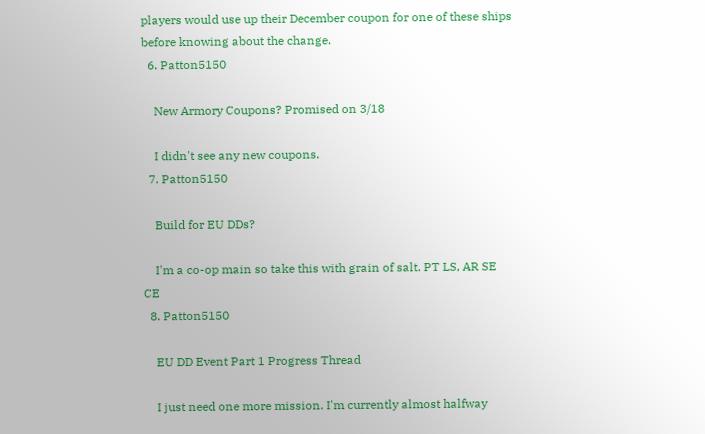players would use up their December coupon for one of these ships before knowing about the change.
  6. Patton5150

    New Armory Coupons? Promised on 3/18

    I didn't see any new coupons.
  7. Patton5150

    Build for EU DDs?

    I'm a co-op main so take this with grain of salt. PT LS, AR SE CE
  8. Patton5150

    EU DD Event Part 1 Progress Thread

    I just need one more mission. I'm currently almost halfway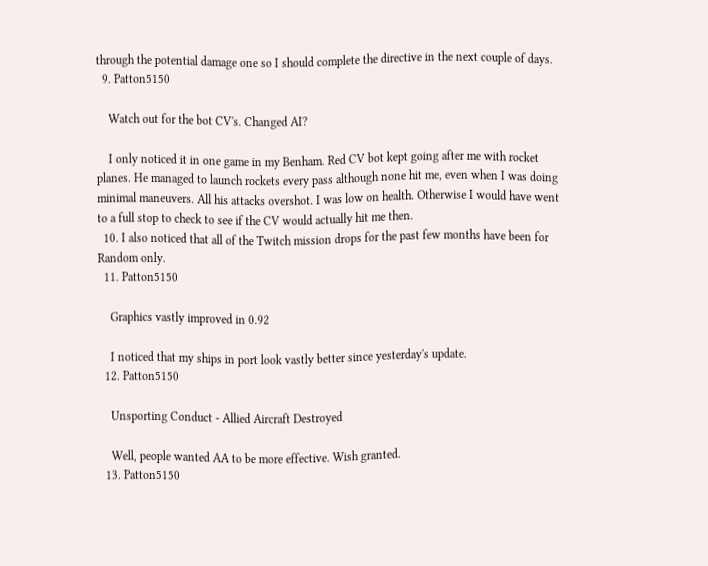through the potential damage one so I should complete the directive in the next couple of days.
  9. Patton5150

    Watch out for the bot CV's. Changed AI?

    I only noticed it in one game in my Benham. Red CV bot kept going after me with rocket planes. He managed to launch rockets every pass although none hit me, even when I was doing minimal maneuvers. All his attacks overshot. I was low on health. Otherwise I would have went to a full stop to check to see if the CV would actually hit me then.
  10. I also noticed that all of the Twitch mission drops for the past few months have been for Random only.
  11. Patton5150

    Graphics vastly improved in 0.92

    I noticed that my ships in port look vastly better since yesterday's update.
  12. Patton5150

    Unsporting Conduct - Allied Aircraft Destroyed

    Well, people wanted AA to be more effective. Wish granted.
  13. Patton5150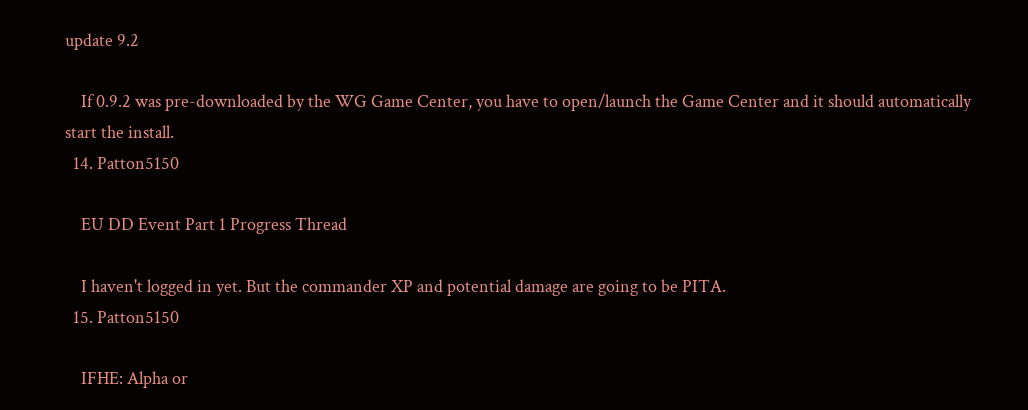update 9.2

    If 0.9.2 was pre-downloaded by the WG Game Center, you have to open/launch the Game Center and it should automatically start the install.
  14. Patton5150

    EU DD Event Part 1 Progress Thread

    I haven't logged in yet. But the commander XP and potential damage are going to be PITA.
  15. Patton5150

    IFHE: Alpha or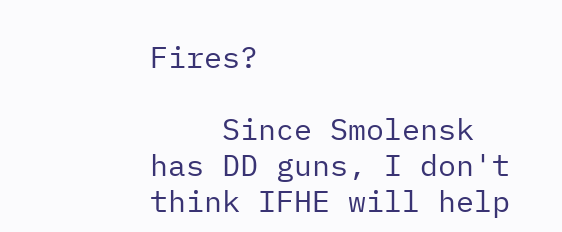Fires?

    Since Smolensk has DD guns, I don't think IFHE will help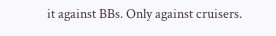it against BBs. Only against cruisers.